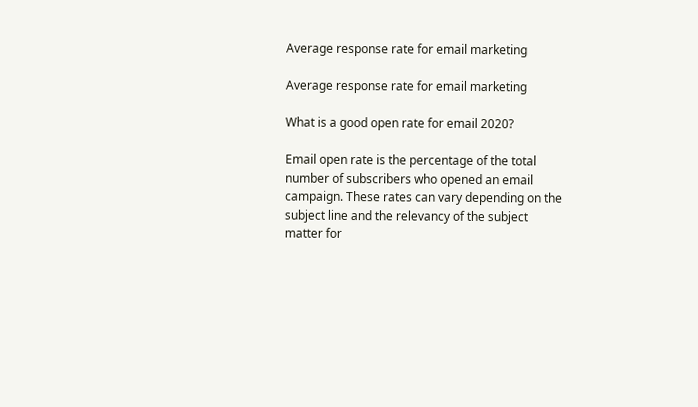Average response rate for email marketing

Average response rate for email marketing

What is a good open rate for email 2020?

Email open rate is the percentage of the total number of subscribers who opened an email campaign. These rates can vary depending on the subject line and the relevancy of the subject matter for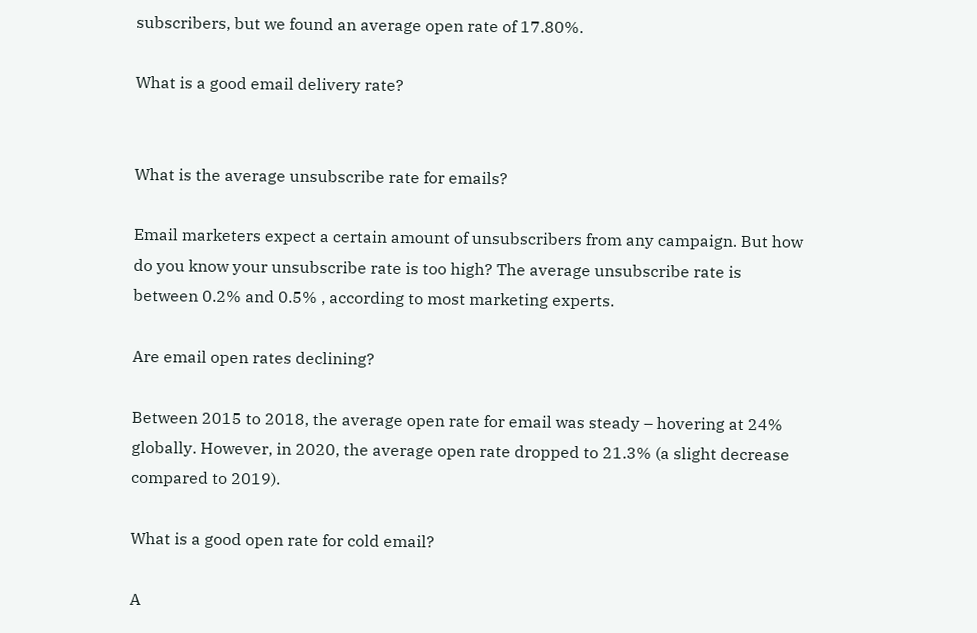subscribers, but we found an average open rate of 17.80%.

What is a good email delivery rate?


What is the average unsubscribe rate for emails?

Email marketers expect a certain amount of unsubscribers from any campaign. But how do you know your unsubscribe rate is too high? The average unsubscribe rate is between 0.2% and 0.5% , according to most marketing experts.

Are email open rates declining?

Between 2015 to 2018, the average open rate for email was steady – hovering at 24% globally. However, in 2020, the average open rate dropped to 21.3% (a slight decrease compared to 2019).

What is a good open rate for cold email?

A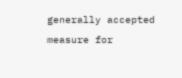generally accepted measure for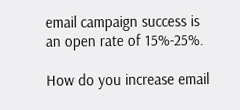email campaign success is an open rate of 15%-25%.

How do you increase email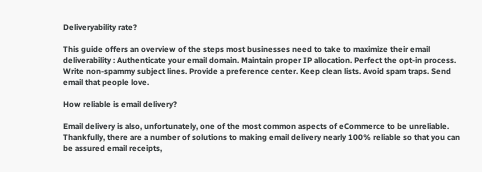Deliveryability rate?

This guide offers an overview of the steps most businesses need to take to maximize their email deliverability : Authenticate your email domain. Maintain proper IP allocation. Perfect the opt-in process. Write non-spammy subject lines. Provide a preference center. Keep clean lists. Avoid spam traps. Send email that people love.

How reliable is email delivery?

Email delivery is also, unfortunately, one of the most common aspects of eCommerce to be unreliable. Thankfully, there are a number of solutions to making email delivery nearly 100% reliable so that you can be assured email receipts,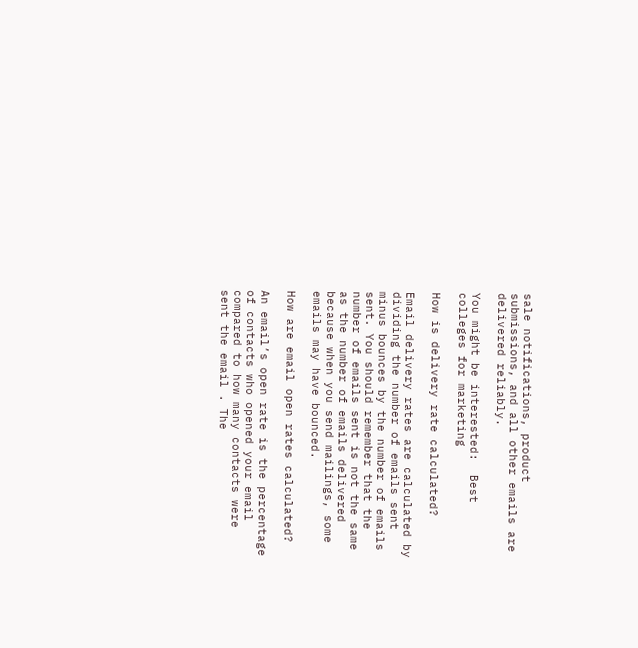sale notifications, product submissions, and all other emails are delivered reliably.

You might be interested:  Best colleges for marketing

How is delivery rate calculated?

Email delivery rates are calculated by dividing the number of emails sent minus bounces by the number of emails sent. You should remember that the number of emails sent is not the same as the number of emails delivered because when you send mailings, some emails may have bounced.

How are email open rates calculated?

An email’s open rate is the percentage of contacts who opened your email compared to how many contacts were sent the email . The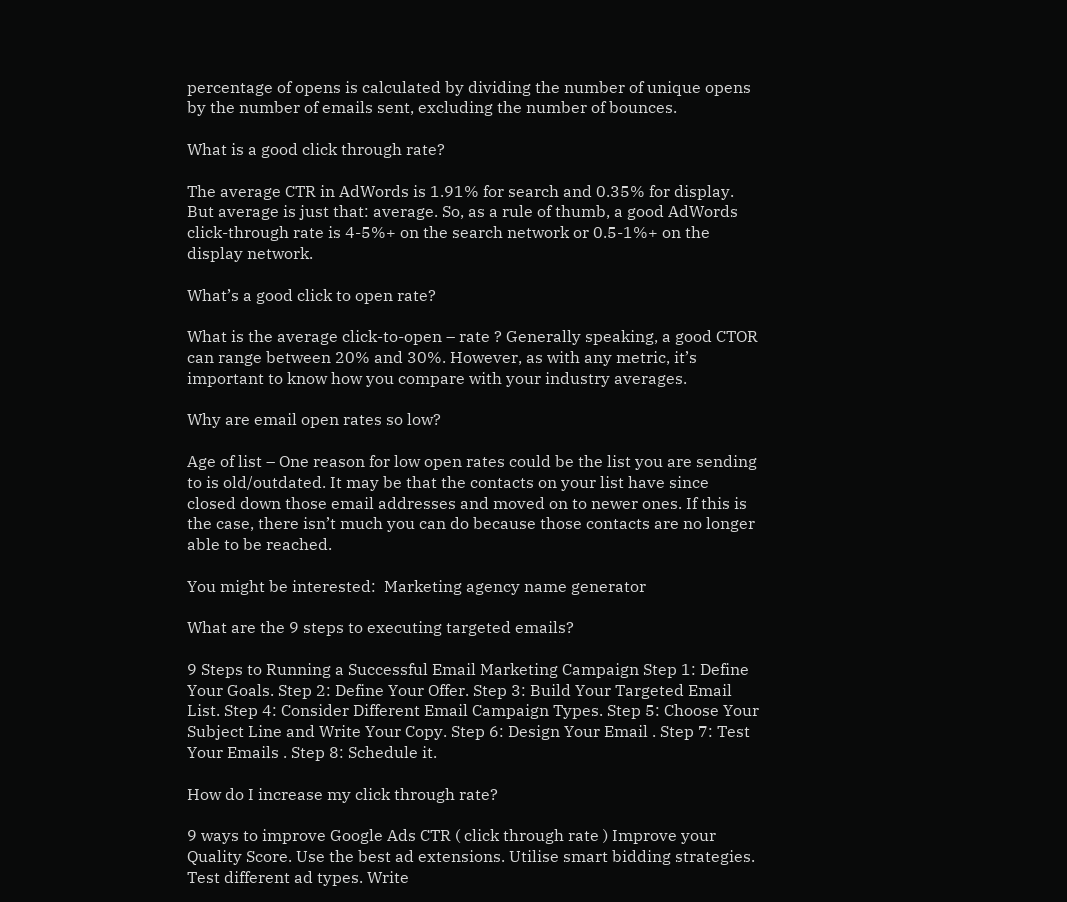percentage of opens is calculated by dividing the number of unique opens by the number of emails sent, excluding the number of bounces.

What is a good click through rate?

The average CTR in AdWords is 1.91% for search and 0.35% for display. But average is just that: average. So, as a rule of thumb, a good AdWords click-through rate is 4-5%+ on the search network or 0.5-1%+ on the display network.

What’s a good click to open rate?

What is the average click-to-open – rate ? Generally speaking, a good CTOR can range between 20% and 30%. However, as with any metric, it’s important to know how you compare with your industry averages.

Why are email open rates so low?

Age of list – One reason for low open rates could be the list you are sending to is old/outdated. It may be that the contacts on your list have since closed down those email addresses and moved on to newer ones. If this is the case, there isn’t much you can do because those contacts are no longer able to be reached.

You might be interested:  Marketing agency name generator

What are the 9 steps to executing targeted emails?

9 Steps to Running a Successful Email Marketing Campaign Step 1: Define Your Goals. Step 2: Define Your Offer. Step 3: Build Your Targeted Email List. Step 4: Consider Different Email Campaign Types. Step 5: Choose Your Subject Line and Write Your Copy. Step 6: Design Your Email . Step 7: Test Your Emails . Step 8: Schedule it.

How do I increase my click through rate?

9 ways to improve Google Ads CTR ( click through rate ) Improve your Quality Score. Use the best ad extensions. Utilise smart bidding strategies. Test different ad types. Write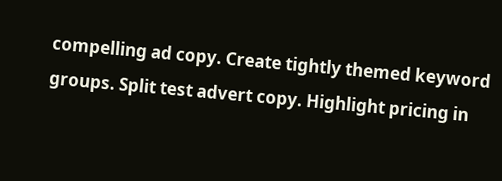compelling ad copy. Create tightly themed keyword groups. Split test advert copy. Highlight pricing in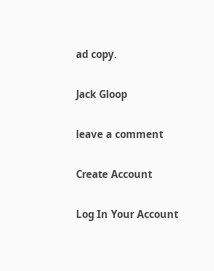ad copy.

Jack Gloop

leave a comment

Create Account

Log In Your Account